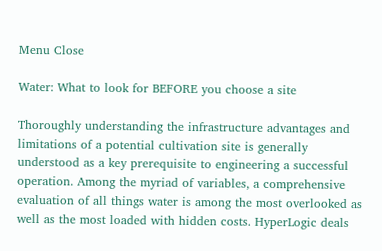Menu Close

Water: What to look for BEFORE you choose a site

Thoroughly understanding the infrastructure advantages and limitations of a potential cultivation site is generally understood as a key prerequisite to engineering a successful operation. Among the myriad of variables, a comprehensive evaluation of all things water is among the most overlooked as well as the most loaded with hidden costs. HyperLogic deals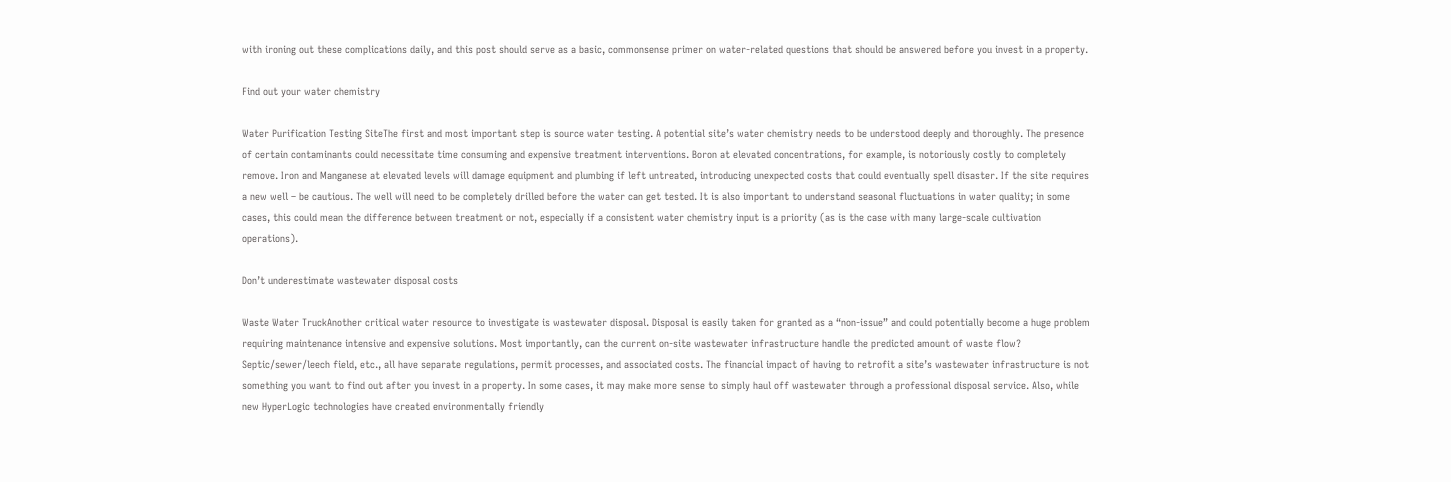with ironing out these complications daily, and this post should serve as a basic, commonsense primer on water-related questions that should be answered before you invest in a property.

Find out your water chemistry

Water Purification Testing SiteThe first and most important step is source water testing. A potential site’s water chemistry needs to be understood deeply and thoroughly. The presence of certain contaminants could necessitate time consuming and expensive treatment interventions. Boron at elevated concentrations, for example, is notoriously costly to completely remove. Iron and Manganese at elevated levels will damage equipment and plumbing if left untreated, introducing unexpected costs that could eventually spell disaster. If the site requires a new well – be cautious. The well will need to be completely drilled before the water can get tested. It is also important to understand seasonal fluctuations in water quality; in some cases, this could mean the difference between treatment or not, especially if a consistent water chemistry input is a priority (as is the case with many large-scale cultivation operations).

Don’t underestimate wastewater disposal costs

Waste Water TruckAnother critical water resource to investigate is wastewater disposal. Disposal is easily taken for granted as a “non-issue” and could potentially become a huge problem requiring maintenance intensive and expensive solutions. Most importantly, can the current on-site wastewater infrastructure handle the predicted amount of waste flow? Septic/sewer/leech field, etc., all have separate regulations, permit processes, and associated costs. The financial impact of having to retrofit a site’s wastewater infrastructure is not something you want to find out after you invest in a property. In some cases, it may make more sense to simply haul off wastewater through a professional disposal service. Also, while new HyperLogic technologies have created environmentally friendly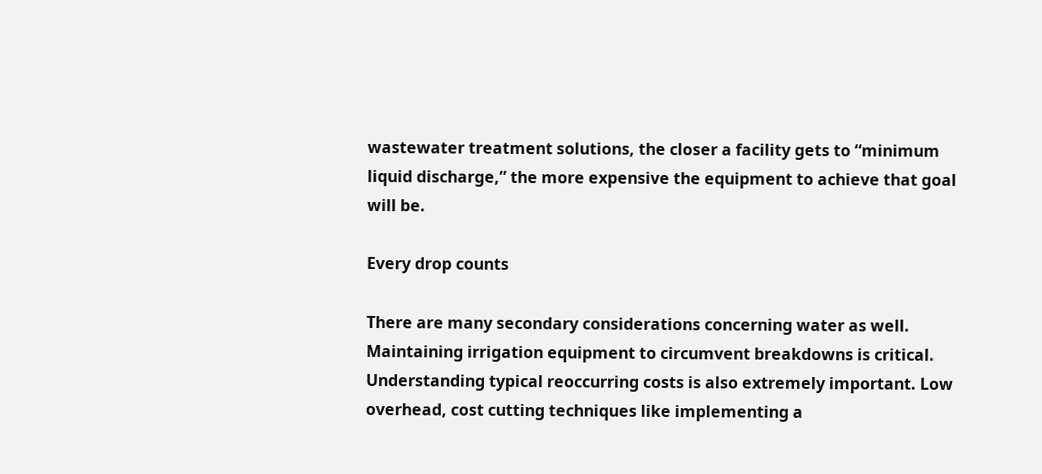wastewater treatment solutions, the closer a facility gets to “minimum liquid discharge,” the more expensive the equipment to achieve that goal will be.

Every drop counts

There are many secondary considerations concerning water as well. Maintaining irrigation equipment to circumvent breakdowns is critical. Understanding typical reoccurring costs is also extremely important. Low overhead, cost cutting techniques like implementing a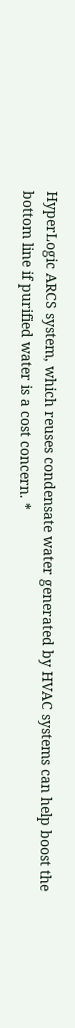HyperLogic ARCS system, which reuses condensate water generated by HVAC systems can help boost the bottom line if purified water is a cost concern. *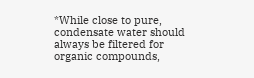*While close to pure, condensate water should always be filtered for organic compounds,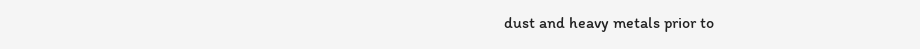dust and heavy metals prior to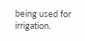being used for irrigation.